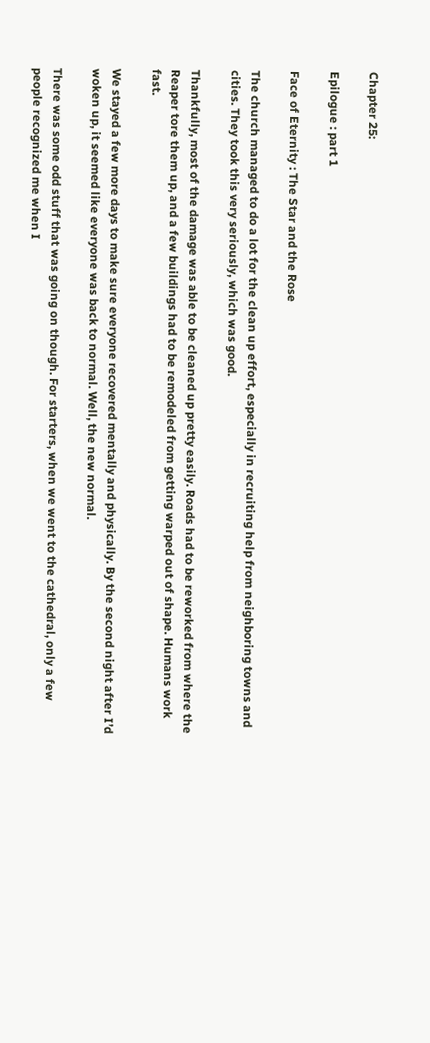Chapter 25:

Epilogue : part 1

Face of Eternity : The Star and the Rose

The church managed to do a lot for the clean up effort, especially in recruiting help from neighboring towns and cities. They took this very seriously, which was good.

Thankfully, most of the damage was able to be cleaned up pretty easily. Roads had to be reworked from where the Reaper tore them up, and a few buildings had to be remodeled from getting warped out of shape. Humans work fast.

We stayed a few more days to make sure everyone recovered mentally and physically. By the second night after I’d woken up, it seemed like everyone was back to normal. Well, the new normal.

There was some odd stuff that was going on though. For starters, when we went to the cathedral, only a few people recognized me when I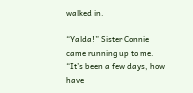walked in.

“Yalda!” Sister Connie came running up to me. “It’s been a few days, how have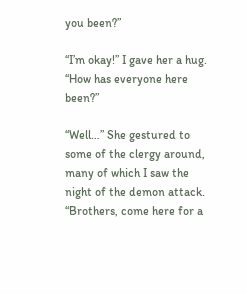you been?”

“I’m okay!” I gave her a hug. “How has everyone here been?”

“Well…” She gestured to some of the clergy around, many of which I saw the night of the demon attack. “Brothers, come here for a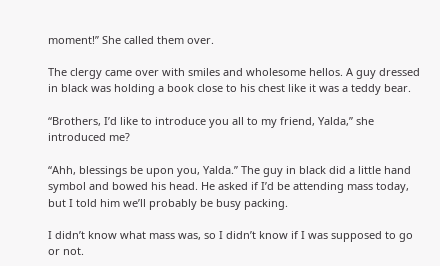moment!” She called them over.

The clergy came over with smiles and wholesome hellos. A guy dressed in black was holding a book close to his chest like it was a teddy bear.

“Brothers, I’d like to introduce you all to my friend, Yalda,” she introduced me?

“Ahh, blessings be upon you, Yalda.” The guy in black did a little hand symbol and bowed his head. He asked if I’d be attending mass today, but I told him we’ll probably be busy packing.

I didn’t know what mass was, so I didn’t know if I was supposed to go or not.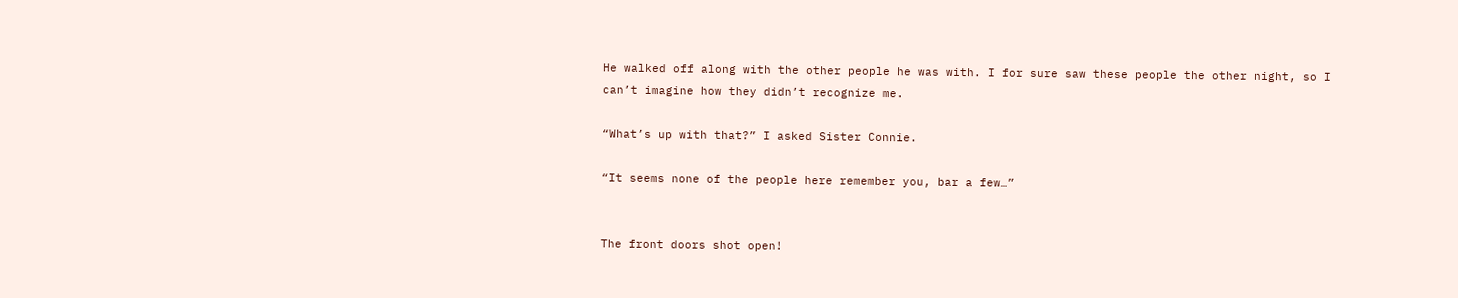He walked off along with the other people he was with. I for sure saw these people the other night, so I can’t imagine how they didn’t recognize me.

“What’s up with that?” I asked Sister Connie.

“It seems none of the people here remember you, bar a few…”


The front doors shot open!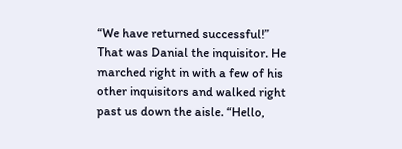“We have returned successful!” That was Danial the inquisitor. He marched right in with a few of his other inquisitors and walked right past us down the aisle. “Hello,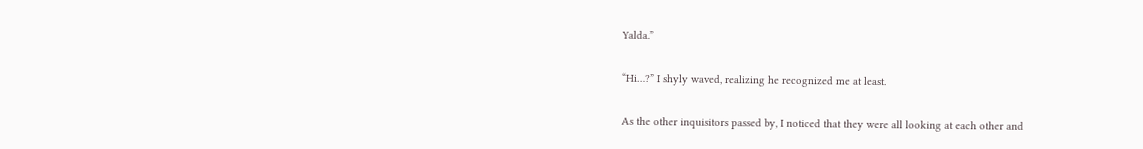Yalda.”

“Hi…?” I shyly waved, realizing he recognized me at least.

As the other inquisitors passed by, I noticed that they were all looking at each other and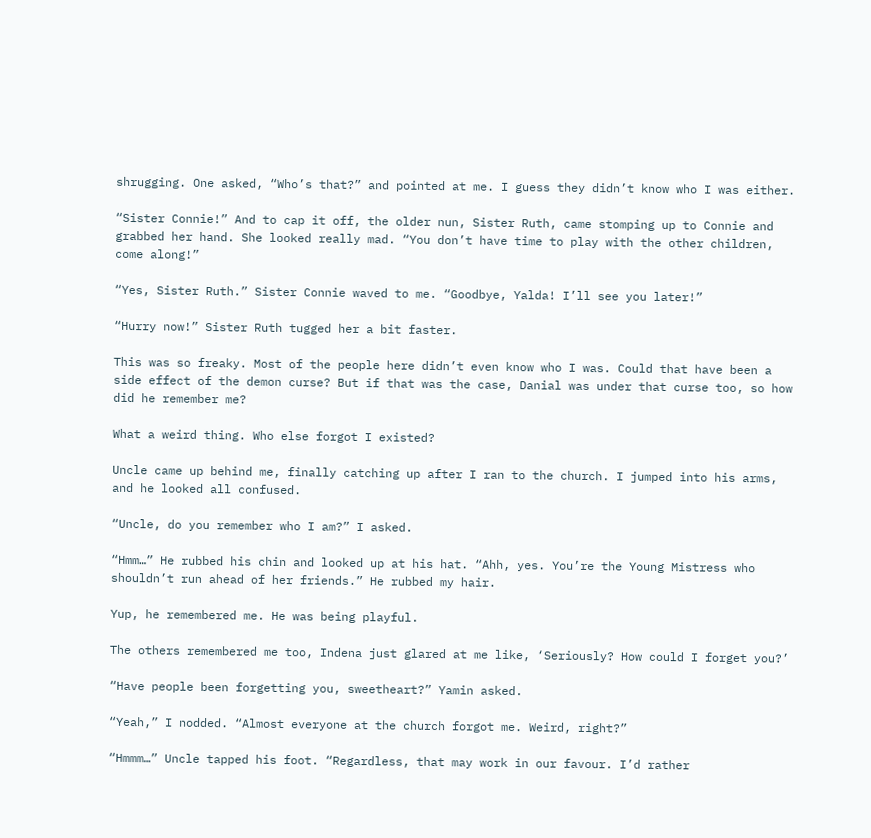shrugging. One asked, “Who’s that?” and pointed at me. I guess they didn’t know who I was either.

“Sister Connie!” And to cap it off, the older nun, Sister Ruth, came stomping up to Connie and grabbed her hand. She looked really mad. “You don’t have time to play with the other children, come along!”

“Yes, Sister Ruth.” Sister Connie waved to me. “Goodbye, Yalda! I’ll see you later!”

“Hurry now!” Sister Ruth tugged her a bit faster.

This was so freaky. Most of the people here didn’t even know who I was. Could that have been a side effect of the demon curse? But if that was the case, Danial was under that curse too, so how did he remember me?

What a weird thing. Who else forgot I existed?

Uncle came up behind me, finally catching up after I ran to the church. I jumped into his arms, and he looked all confused.

“Uncle, do you remember who I am?” I asked.

“Hmm…” He rubbed his chin and looked up at his hat. “Ahh, yes. You’re the Young Mistress who shouldn’t run ahead of her friends.” He rubbed my hair.

Yup, he remembered me. He was being playful.

The others remembered me too, Indena just glared at me like, ‘Seriously? How could I forget you?’

“Have people been forgetting you, sweetheart?” Yamin asked.

“Yeah,” I nodded. “Almost everyone at the church forgot me. Weird, right?”

“Hmmm…” Uncle tapped his foot. “Regardless, that may work in our favour. I’d rather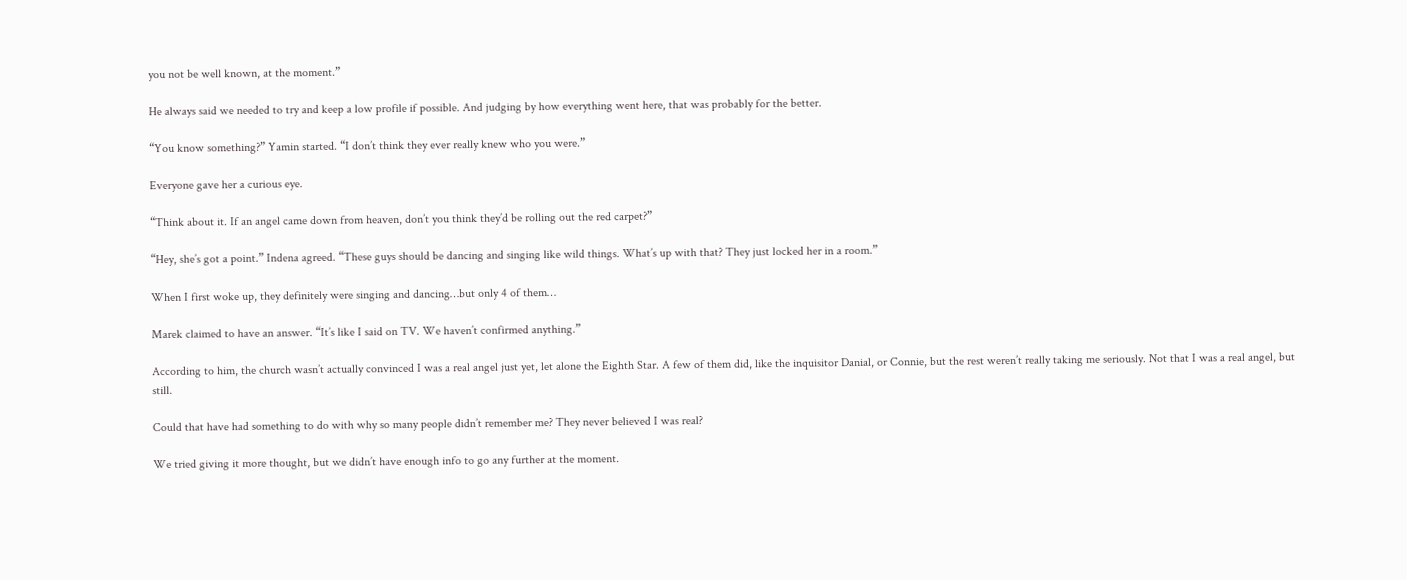you not be well known, at the moment.”

He always said we needed to try and keep a low profile if possible. And judging by how everything went here, that was probably for the better.

“You know something?” Yamin started. “I don’t think they ever really knew who you were.”

Everyone gave her a curious eye.

“Think about it. If an angel came down from heaven, don’t you think they’d be rolling out the red carpet?”

“Hey, she’s got a point.” Indena agreed. “These guys should be dancing and singing like wild things. What’s up with that? They just locked her in a room.”

When I first woke up, they definitely were singing and dancing…but only 4 of them…

Marek claimed to have an answer. “It’s like I said on TV. We haven’t confirmed anything.”

According to him, the church wasn’t actually convinced I was a real angel just yet, let alone the Eighth Star. A few of them did, like the inquisitor Danial, or Connie, but the rest weren’t really taking me seriously. Not that I was a real angel, but still.

Could that have had something to do with why so many people didn’t remember me? They never believed I was real?

We tried giving it more thought, but we didn’t have enough info to go any further at the moment.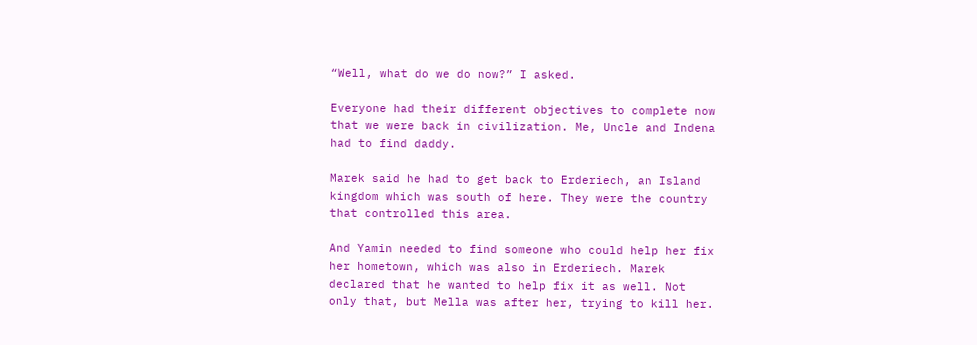“Well, what do we do now?” I asked.

Everyone had their different objectives to complete now that we were back in civilization. Me, Uncle and Indena had to find daddy.

Marek said he had to get back to Erderiech, an Island kingdom which was south of here. They were the country that controlled this area.

And Yamin needed to find someone who could help her fix her hometown, which was also in Erderiech. Marek declared that he wanted to help fix it as well. Not only that, but Mella was after her, trying to kill her.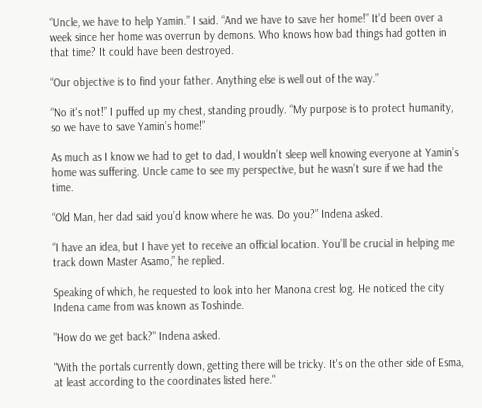“Uncle, we have to help Yamin.” I said. “And we have to save her home!” It’d been over a week since her home was overrun by demons. Who knows how bad things had gotten in that time? It could have been destroyed.

“Our objective is to find your father. Anything else is well out of the way.”

“No it's not!” I puffed up my chest, standing proudly. “My purpose is to protect humanity, so we have to save Yamin’s home!”

As much as I know we had to get to dad, I wouldn’t sleep well knowing everyone at Yamin’s home was suffering. Uncle came to see my perspective, but he wasn’t sure if we had the time.

“Old Man, her dad said you’d know where he was. Do you?” Indena asked.

“I have an idea, but I have yet to receive an official location. You’ll be crucial in helping me track down Master Asamo,” he replied.

Speaking of which, he requested to look into her Manona crest log. He noticed the city Indena came from was known as Toshinde.

"How do we get back?" Indena asked.

"With the portals currently down, getting there will be tricky. It's on the other side of Esma, at least according to the coordinates listed here."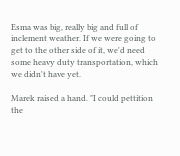Esma was big, really big and full of inclement weather. If we were going to get to the other side of it, we'd need some heavy duty transportation, which we didn't have yet.

Marek raised a hand. "I could pettition the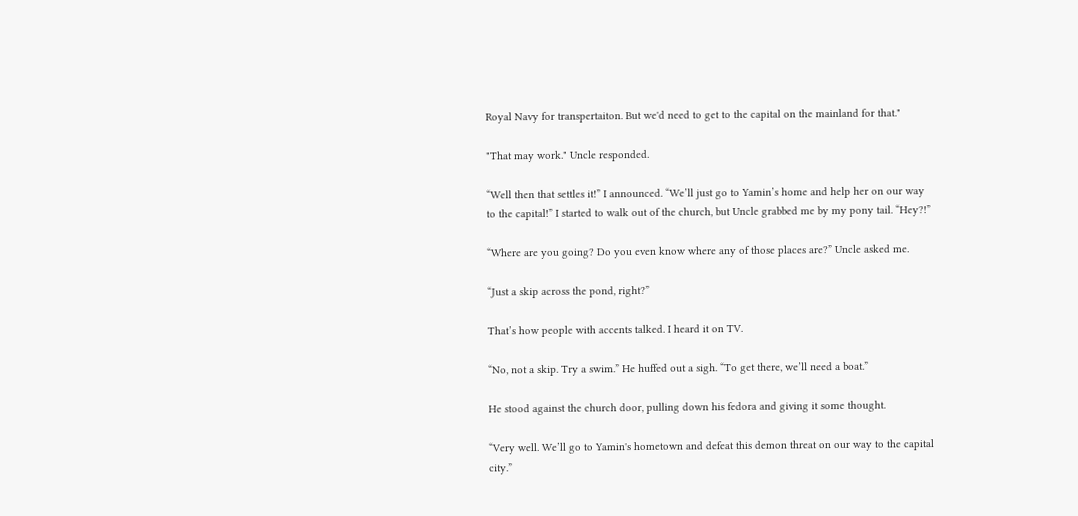Royal Navy for transpertaiton. But we'd need to get to the capital on the mainland for that."

"That may work." Uncle responded.

“Well then that settles it!” I announced. “We’ll just go to Yamin’s home and help her on our way to the capital!” I started to walk out of the church, but Uncle grabbed me by my pony tail. “Hey?!”

“Where are you going? Do you even know where any of those places are?” Uncle asked me.

“Just a skip across the pond, right?”

That’s how people with accents talked. I heard it on TV.

“No, not a skip. Try a swim.” He huffed out a sigh. “To get there, we’ll need a boat.”

He stood against the church door, pulling down his fedora and giving it some thought.

“Very well. We’ll go to Yamin's hometown and defeat this demon threat on our way to the capital city.”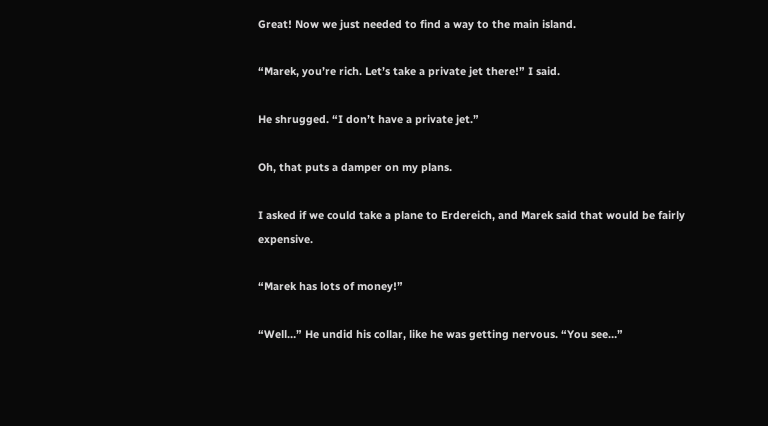Great! Now we just needed to find a way to the main island.

“Marek, you’re rich. Let’s take a private jet there!” I said.

He shrugged. “I don’t have a private jet.”

Oh, that puts a damper on my plans.

I asked if we could take a plane to Erdereich, and Marek said that would be fairly expensive.

“Marek has lots of money!”

“Well…” He undid his collar, like he was getting nervous. “You see…”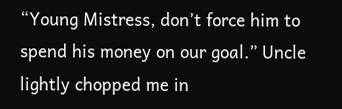“Young Mistress, don’t force him to spend his money on our goal.” Uncle lightly chopped me in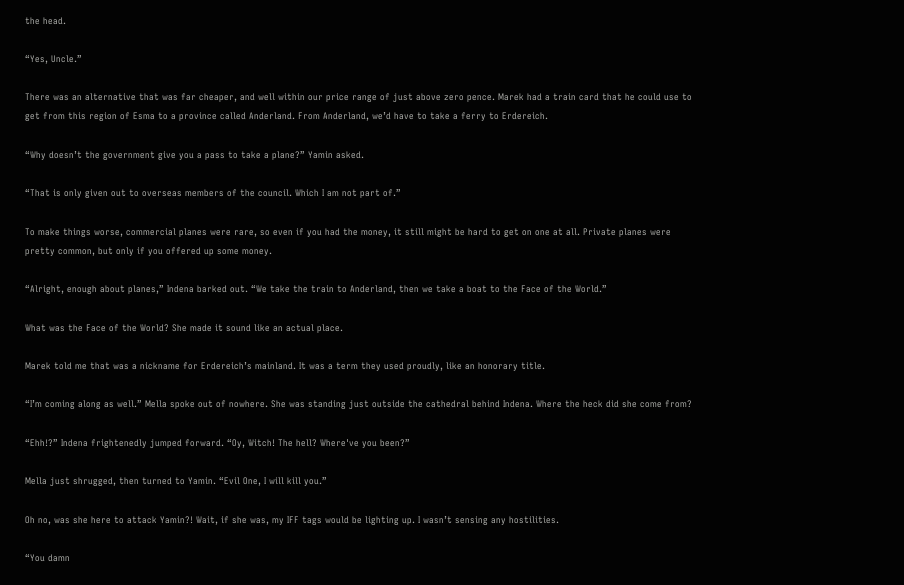the head.

“Yes, Uncle.”

There was an alternative that was far cheaper, and well within our price range of just above zero pence. Marek had a train card that he could use to get from this region of Esma to a province called Anderland. From Anderland, we’d have to take a ferry to Erdereich.

“Why doesn’t the government give you a pass to take a plane?” Yamin asked.

“That is only given out to overseas members of the council. Which I am not part of.”

To make things worse, commercial planes were rare, so even if you had the money, it still might be hard to get on one at all. Private planes were pretty common, but only if you offered up some money.

“Alright, enough about planes,” Indena barked out. “We take the train to Anderland, then we take a boat to the Face of the World.”

What was the Face of the World? She made it sound like an actual place.

Marek told me that was a nickname for Erdereich’s mainland. It was a term they used proudly, like an honorary title.

“I’m coming along as well.” Mella spoke out of nowhere. She was standing just outside the cathedral behind Indena. Where the heck did she come from?

“Ehh!?” Indena frightenedly jumped forward. “Oy, Witch! The hell? Where've you been?”

Mella just shrugged, then turned to Yamin. “Evil One, I will kill you.”

Oh no, was she here to attack Yamin?! Wait, if she was, my IFF tags would be lighting up. I wasn’t sensing any hostilities.

“You damn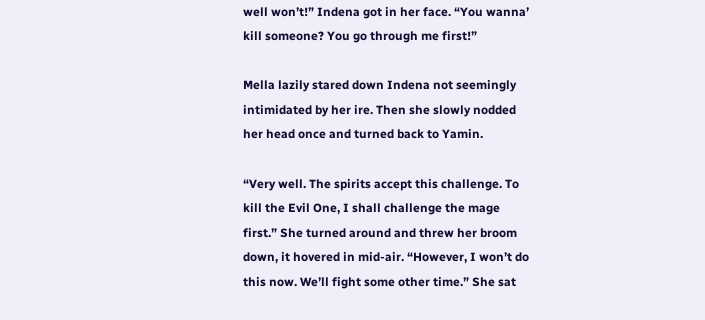well won’t!” Indena got in her face. “You wanna’ kill someone? You go through me first!”

Mella lazily stared down Indena not seemingly intimidated by her ire. Then she slowly nodded her head once and turned back to Yamin.

“Very well. The spirits accept this challenge. To kill the Evil One, I shall challenge the mage first.” She turned around and threw her broom down, it hovered in mid-air. “However, I won’t do this now. We’ll fight some other time.” She sat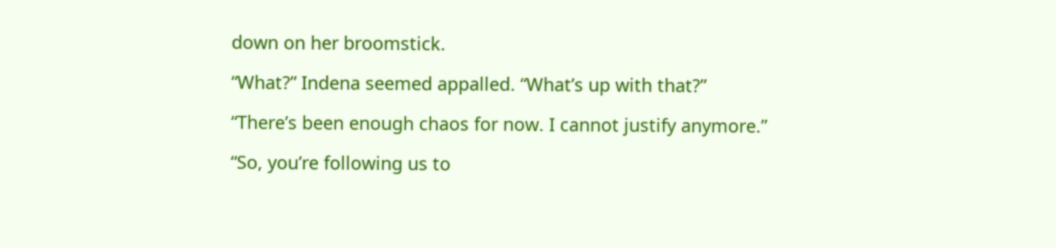down on her broomstick.

“What?” Indena seemed appalled. “What’s up with that?”

“There’s been enough chaos for now. I cannot justify anymore.”

“So, you’re following us to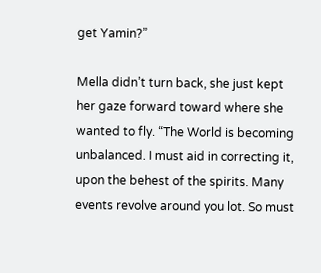get Yamin?”

Mella didn’t turn back, she just kept her gaze forward toward where she wanted to fly. “The World is becoming unbalanced. I must aid in correcting it, upon the behest of the spirits. Many events revolve around you lot. So must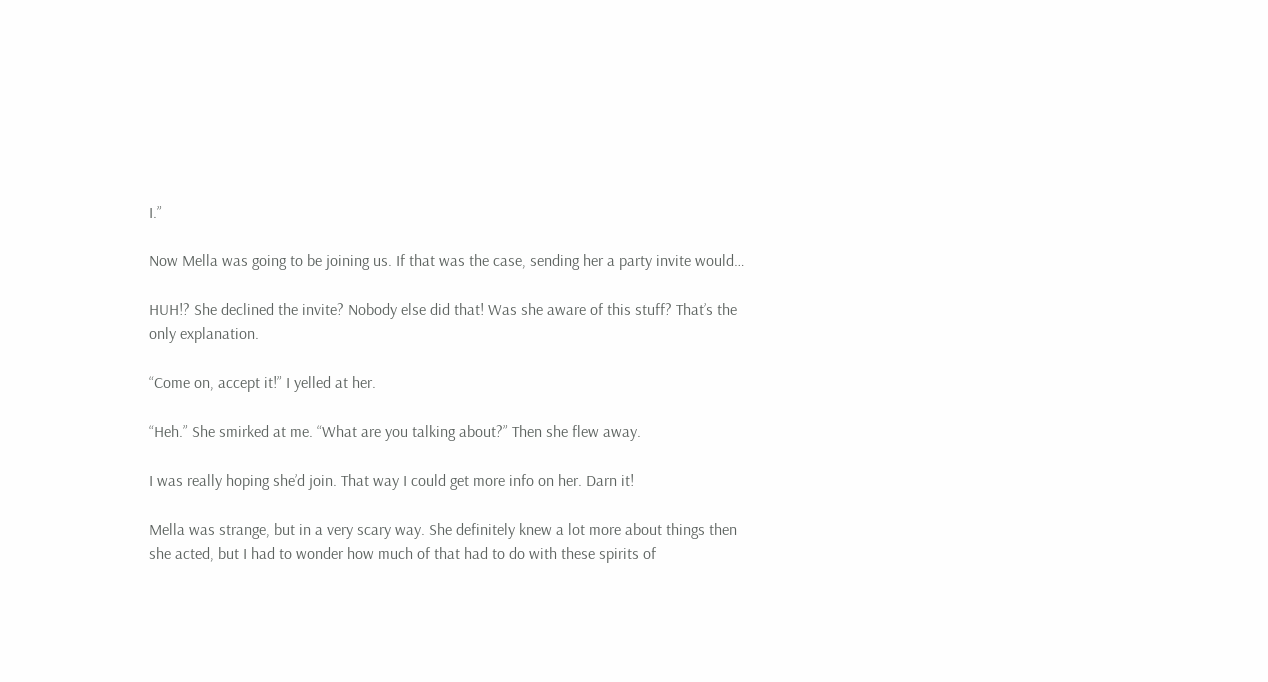I.”

Now Mella was going to be joining us. If that was the case, sending her a party invite would…

HUH!? She declined the invite? Nobody else did that! Was she aware of this stuff? That’s the only explanation.

“Come on, accept it!” I yelled at her.

“Heh.” She smirked at me. “What are you talking about?” Then she flew away.

I was really hoping she’d join. That way I could get more info on her. Darn it!

Mella was strange, but in a very scary way. She definitely knew a lot more about things then she acted, but I had to wonder how much of that had to do with these spirits of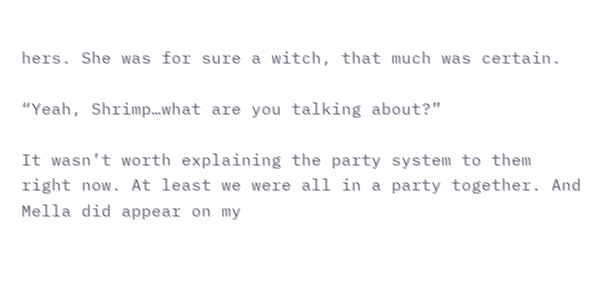hers. She was for sure a witch, that much was certain.

“Yeah, Shrimp…what are you talking about?”

It wasn’t worth explaining the party system to them right now. At least we were all in a party together. And Mella did appear on my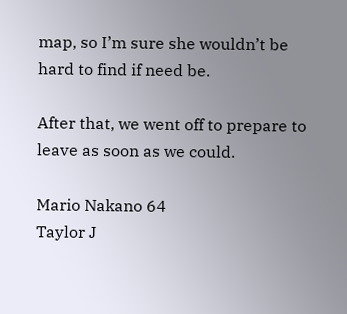map, so I’m sure she wouldn’t be hard to find if need be.

After that, we went off to prepare to leave as soon as we could.

Mario Nakano 64
Taylor J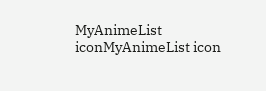MyAnimeList iconMyAnimeList icon